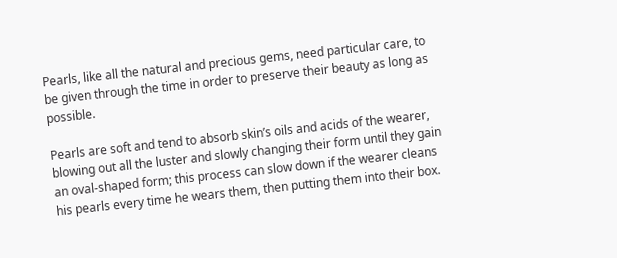Pearls, like all the natural and precious gems, need particular care, to be given through the time in order to preserve their beauty as long as possible.

Pearls are soft and tend to absorb skin’s oils and acids of the wearer, blowing out all the luster and slowly changing their form until they gain an oval-shaped form; this process can slow down if the wearer cleans his pearls every time he wears them, then putting them into their box.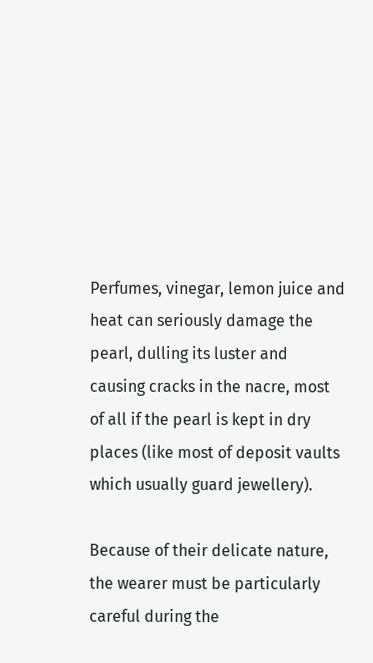Perfumes, vinegar, lemon juice and heat can seriously damage the pearl, dulling its luster and causing cracks in the nacre, most of all if the pearl is kept in dry places (like most of deposit vaults which usually guard jewellery).

Because of their delicate nature, the wearer must be particularly careful during the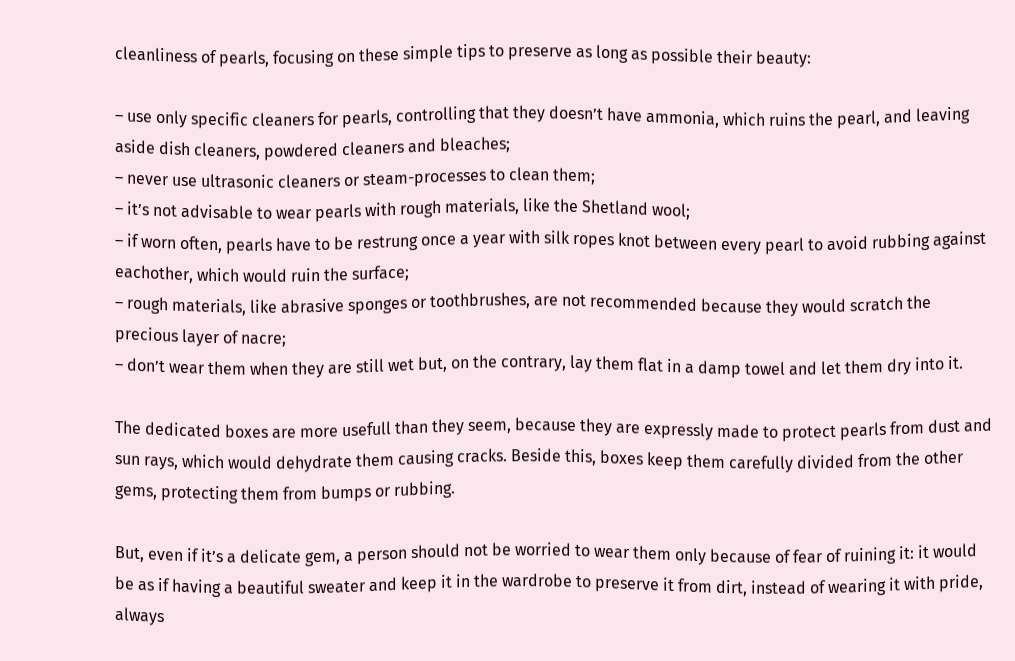cleanliness of pearls, focusing on these simple tips to preserve as long as possible their beauty:

– use only specific cleaners for pearls, controlling that they doesn’t have ammonia, which ruins the pearl, and leaving aside dish cleaners, powdered cleaners and bleaches;
– never use ultrasonic cleaners or steam-processes to clean them;
– it’s not advisable to wear pearls with rough materials, like the Shetland wool;
– if worn often, pearls have to be restrung once a year with silk ropes knot between every pearl to avoid rubbing against eachother, which would ruin the surface;
– rough materials, like abrasive sponges or toothbrushes, are not recommended because they would scratch the precious layer of nacre;
– don’t wear them when they are still wet but, on the contrary, lay them flat in a damp towel and let them dry into it.

The dedicated boxes are more usefull than they seem, because they are expressly made to protect pearls from dust and sun rays, which would dehydrate them causing cracks. Beside this, boxes keep them carefully divided from the other gems, protecting them from bumps or rubbing.

But, even if it’s a delicate gem, a person should not be worried to wear them only because of fear of ruining it: it would be as if having a beautiful sweater and keep it in the wardrobe to preserve it from dirt, instead of wearing it with pride, always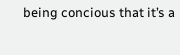being concious that it’s a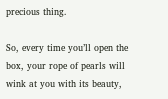precious thing.

So, every time you’ll open the box, your rope of pearls will wink at you with its beauty,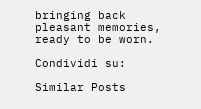bringing back pleasant memories, ready to be worn.

Condividi su:

Similar Posts